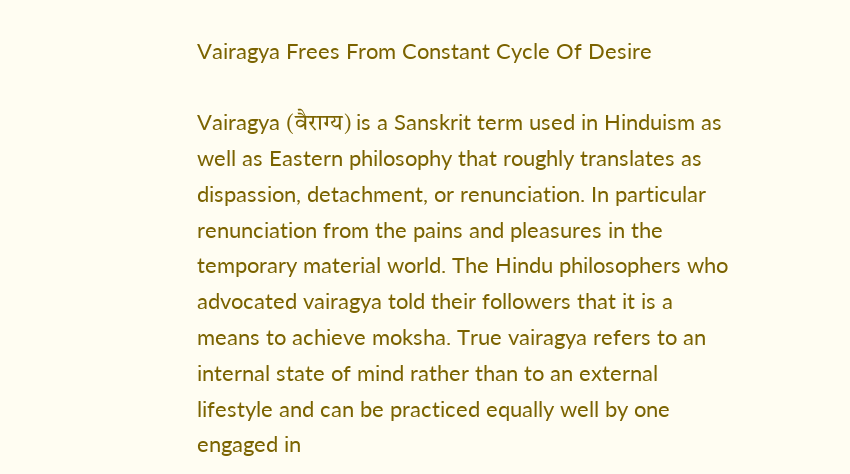Vairagya Frees From Constant Cycle Of Desire

Vairagya (वैराग्य) is a Sanskrit term used in Hinduism as well as Eastern philosophy that roughly translates as dispassion, detachment, or renunciation. In particular renunciation from the pains and pleasures in the temporary material world. The Hindu philosophers who advocated vairagya told their followers that it is a means to achieve moksha. True vairagya refers to an internal state of mind rather than to an external lifestyle and can be practiced equally well by one engaged in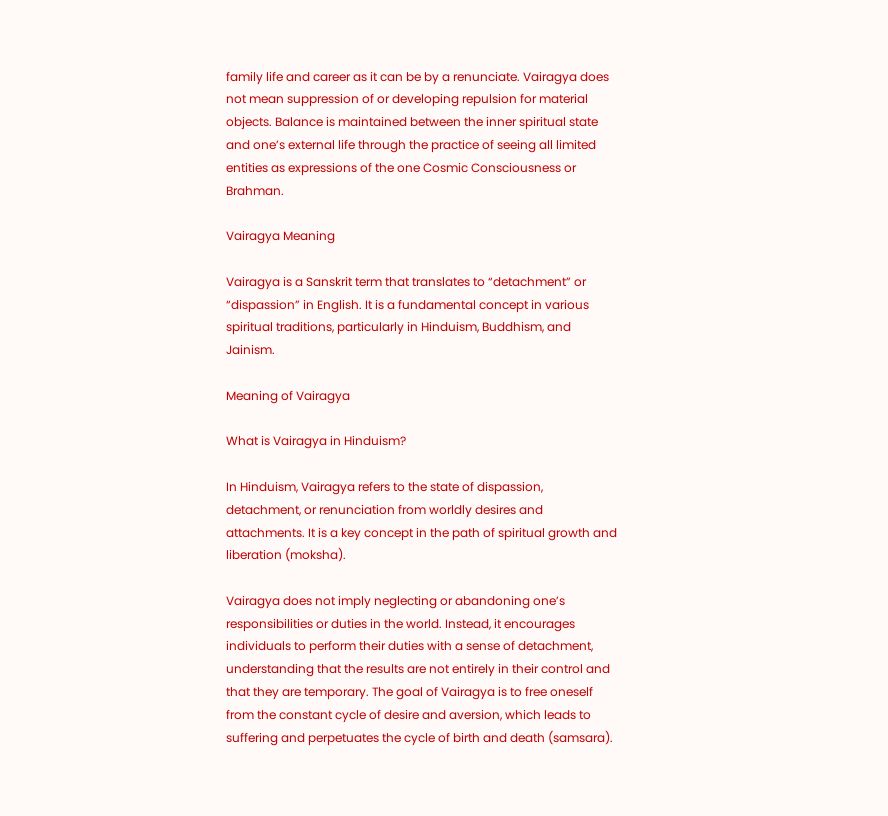family life and career as it can be by a renunciate. Vairagya does not mean suppression of or developing repulsion for material objects. Balance is maintained between the inner spiritual state and one’s external life through the practice of seeing all limited entities as expressions of the one Cosmic Consciousness or Brahman.

Vairagya Meaning

Vairagya is a Sanskrit term that translates to “detachment” or “dispassion” in English. It is a fundamental concept in various spiritual traditions, particularly in Hinduism, Buddhism, and Jainism.

Meaning of Vairagya

What is Vairagya in Hinduism?

In Hinduism, Vairagya refers to the state of dispassion, detachment, or renunciation from worldly desires and attachments. It is a key concept in the path of spiritual growth and liberation (moksha).

Vairagya does not imply neglecting or abandoning one’s responsibilities or duties in the world. Instead, it encourages individuals to perform their duties with a sense of detachment, understanding that the results are not entirely in their control and that they are temporary. The goal of Vairagya is to free oneself from the constant cycle of desire and aversion, which leads to suffering and perpetuates the cycle of birth and death (samsara).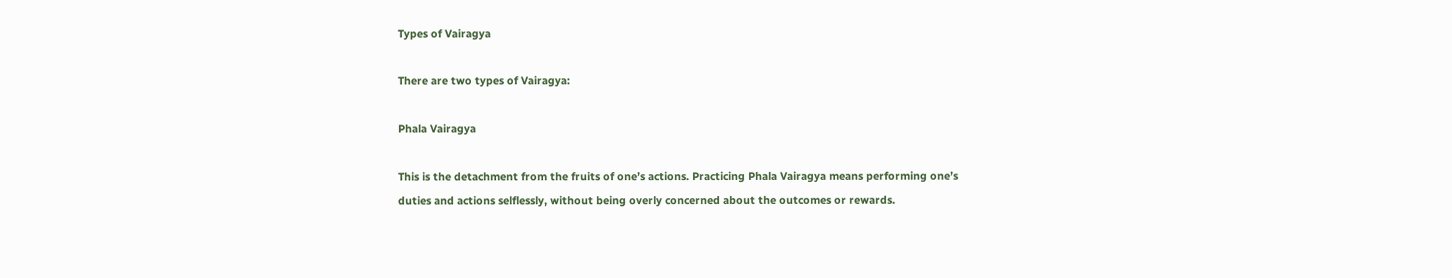Types of Vairagya

There are two types of Vairagya:

Phala Vairagya

This is the detachment from the fruits of one’s actions. Practicing Phala Vairagya means performing one’s duties and actions selflessly, without being overly concerned about the outcomes or rewards.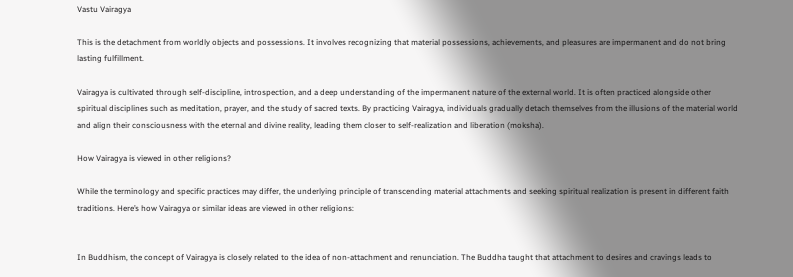Vastu Vairagya

This is the detachment from worldly objects and possessions. It involves recognizing that material possessions, achievements, and pleasures are impermanent and do not bring lasting fulfillment.

Vairagya is cultivated through self-discipline, introspection, and a deep understanding of the impermanent nature of the external world. It is often practiced alongside other spiritual disciplines such as meditation, prayer, and the study of sacred texts. By practicing Vairagya, individuals gradually detach themselves from the illusions of the material world and align their consciousness with the eternal and divine reality, leading them closer to self-realization and liberation (moksha).

How Vairagya is viewed in other religions?

While the terminology and specific practices may differ, the underlying principle of transcending material attachments and seeking spiritual realization is present in different faith traditions. Here’s how Vairagya or similar ideas are viewed in other religions:


In Buddhism, the concept of Vairagya is closely related to the idea of non-attachment and renunciation. The Buddha taught that attachment to desires and cravings leads to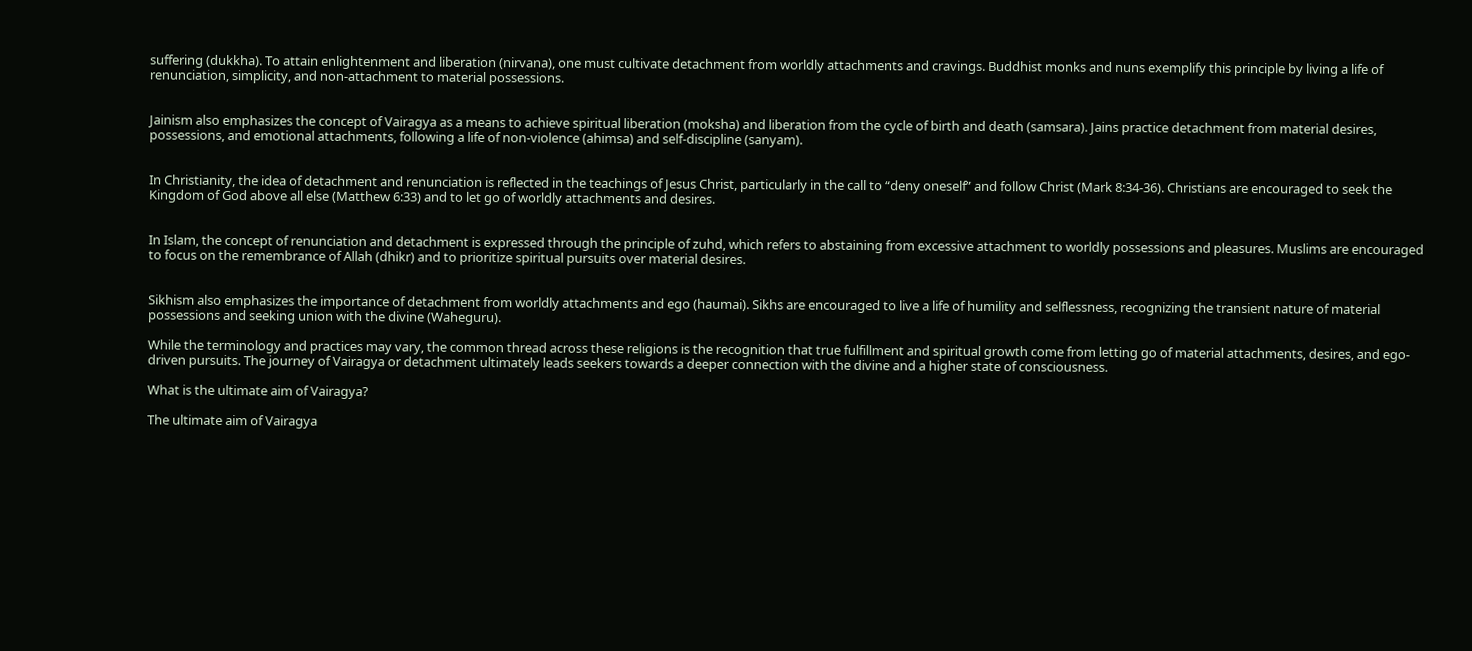suffering (dukkha). To attain enlightenment and liberation (nirvana), one must cultivate detachment from worldly attachments and cravings. Buddhist monks and nuns exemplify this principle by living a life of renunciation, simplicity, and non-attachment to material possessions.


Jainism also emphasizes the concept of Vairagya as a means to achieve spiritual liberation (moksha) and liberation from the cycle of birth and death (samsara). Jains practice detachment from material desires, possessions, and emotional attachments, following a life of non-violence (ahimsa) and self-discipline (sanyam).


In Christianity, the idea of detachment and renunciation is reflected in the teachings of Jesus Christ, particularly in the call to “deny oneself” and follow Christ (Mark 8:34-36). Christians are encouraged to seek the Kingdom of God above all else (Matthew 6:33) and to let go of worldly attachments and desires.


In Islam, the concept of renunciation and detachment is expressed through the principle of zuhd, which refers to abstaining from excessive attachment to worldly possessions and pleasures. Muslims are encouraged to focus on the remembrance of Allah (dhikr) and to prioritize spiritual pursuits over material desires.


Sikhism also emphasizes the importance of detachment from worldly attachments and ego (haumai). Sikhs are encouraged to live a life of humility and selflessness, recognizing the transient nature of material possessions and seeking union with the divine (Waheguru).

While the terminology and practices may vary, the common thread across these religions is the recognition that true fulfillment and spiritual growth come from letting go of material attachments, desires, and ego-driven pursuits. The journey of Vairagya or detachment ultimately leads seekers towards a deeper connection with the divine and a higher state of consciousness.

What is the ultimate aim of Vairagya?

The ultimate aim of Vairagya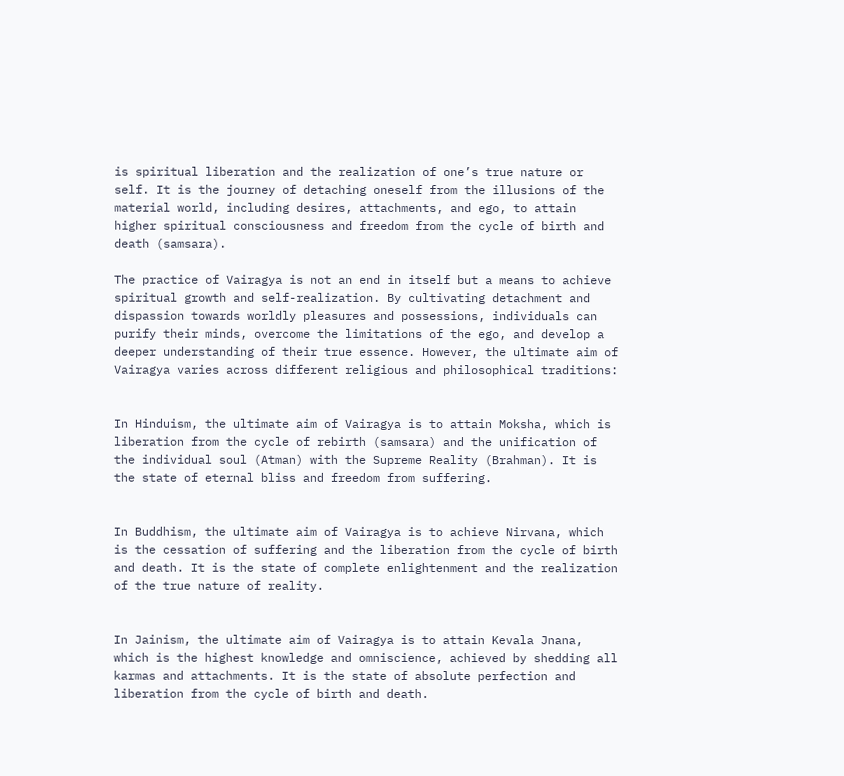is spiritual liberation and the realization of one’s true nature or self. It is the journey of detaching oneself from the illusions of the material world, including desires, attachments, and ego, to attain higher spiritual consciousness and freedom from the cycle of birth and death (samsara).

The practice of Vairagya is not an end in itself but a means to achieve spiritual growth and self-realization. By cultivating detachment and dispassion towards worldly pleasures and possessions, individuals can purify their minds, overcome the limitations of the ego, and develop a deeper understanding of their true essence. However, the ultimate aim of Vairagya varies across different religious and philosophical traditions:


In Hinduism, the ultimate aim of Vairagya is to attain Moksha, which is liberation from the cycle of rebirth (samsara) and the unification of the individual soul (Atman) with the Supreme Reality (Brahman). It is the state of eternal bliss and freedom from suffering.


In Buddhism, the ultimate aim of Vairagya is to achieve Nirvana, which is the cessation of suffering and the liberation from the cycle of birth and death. It is the state of complete enlightenment and the realization of the true nature of reality.


In Jainism, the ultimate aim of Vairagya is to attain Kevala Jnana, which is the highest knowledge and omniscience, achieved by shedding all karmas and attachments. It is the state of absolute perfection and liberation from the cycle of birth and death.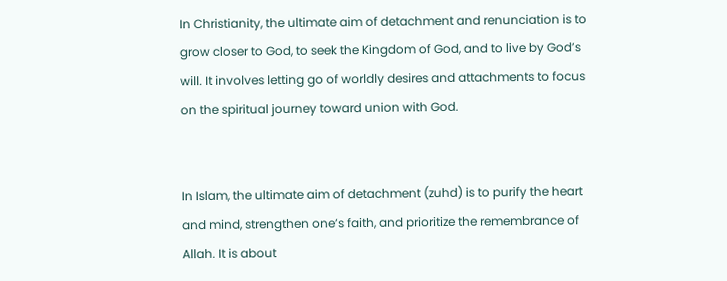In Christianity, the ultimate aim of detachment and renunciation is to grow closer to God, to seek the Kingdom of God, and to live by God’s will. It involves letting go of worldly desires and attachments to focus on the spiritual journey toward union with God.


In Islam, the ultimate aim of detachment (zuhd) is to purify the heart and mind, strengthen one’s faith, and prioritize the remembrance of Allah. It is about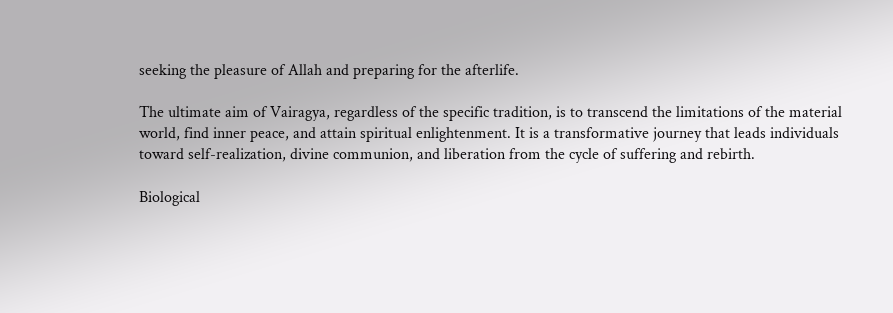seeking the pleasure of Allah and preparing for the afterlife.

The ultimate aim of Vairagya, regardless of the specific tradition, is to transcend the limitations of the material world, find inner peace, and attain spiritual enlightenment. It is a transformative journey that leads individuals toward self-realization, divine communion, and liberation from the cycle of suffering and rebirth.

Biological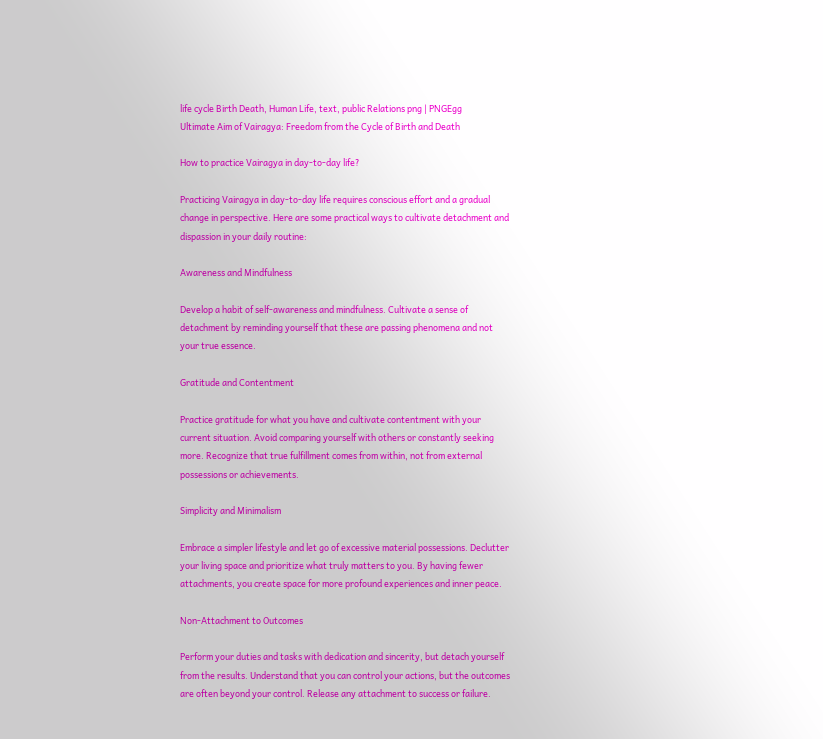life cycle Birth Death, Human Life, text, public Relations png | PNGEgg
Ultimate Aim of Vairagya: Freedom from the Cycle of Birth and Death

How to practice Vairagya in day-to-day life?

Practicing Vairagya in day-to-day life requires conscious effort and a gradual change in perspective. Here are some practical ways to cultivate detachment and dispassion in your daily routine:

Awareness and Mindfulness

Develop a habit of self-awareness and mindfulness. Cultivate a sense of detachment by reminding yourself that these are passing phenomena and not your true essence.

Gratitude and Contentment

Practice gratitude for what you have and cultivate contentment with your current situation. Avoid comparing yourself with others or constantly seeking more. Recognize that true fulfillment comes from within, not from external possessions or achievements.

Simplicity and Minimalism

Embrace a simpler lifestyle and let go of excessive material possessions. Declutter your living space and prioritize what truly matters to you. By having fewer attachments, you create space for more profound experiences and inner peace.

Non-Attachment to Outcomes

Perform your duties and tasks with dedication and sincerity, but detach yourself from the results. Understand that you can control your actions, but the outcomes are often beyond your control. Release any attachment to success or failure.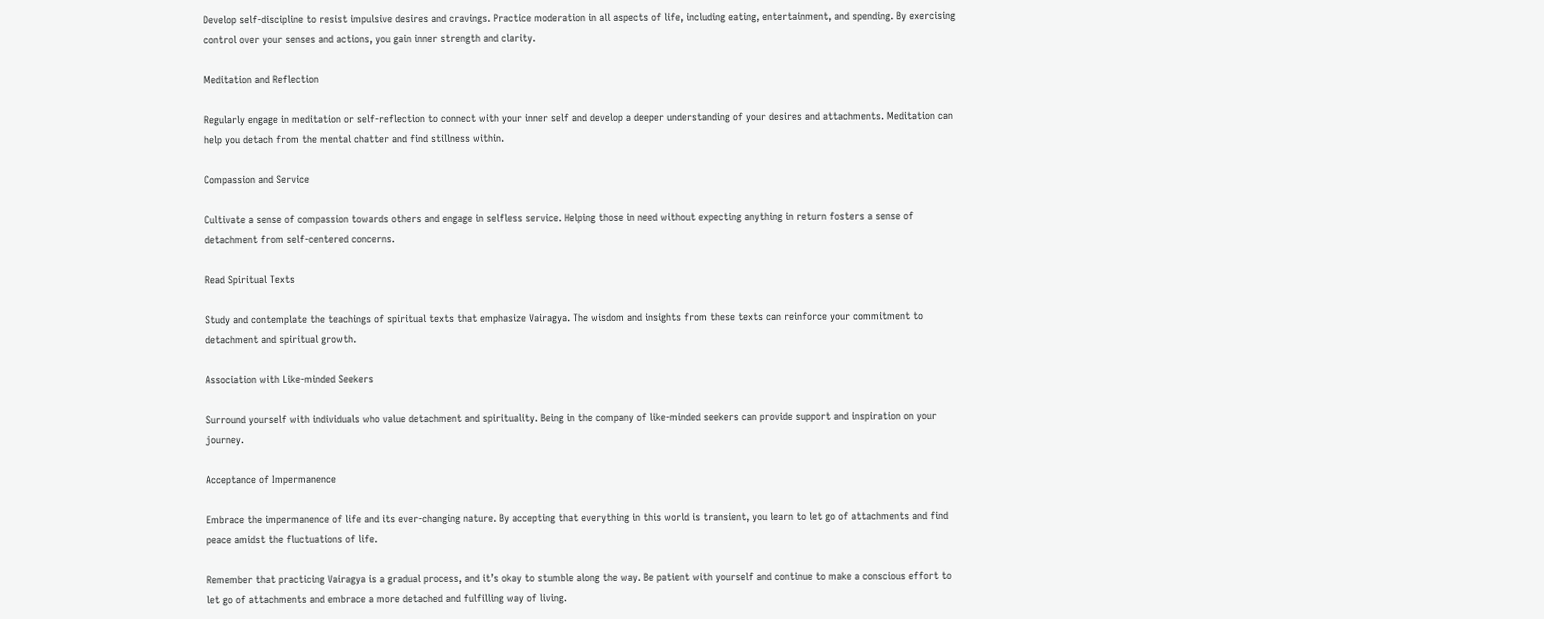Develop self-discipline to resist impulsive desires and cravings. Practice moderation in all aspects of life, including eating, entertainment, and spending. By exercising control over your senses and actions, you gain inner strength and clarity.

Meditation and Reflection

Regularly engage in meditation or self-reflection to connect with your inner self and develop a deeper understanding of your desires and attachments. Meditation can help you detach from the mental chatter and find stillness within.

Compassion and Service

Cultivate a sense of compassion towards others and engage in selfless service. Helping those in need without expecting anything in return fosters a sense of detachment from self-centered concerns.

Read Spiritual Texts

Study and contemplate the teachings of spiritual texts that emphasize Vairagya. The wisdom and insights from these texts can reinforce your commitment to detachment and spiritual growth.

Association with Like-minded Seekers

Surround yourself with individuals who value detachment and spirituality. Being in the company of like-minded seekers can provide support and inspiration on your journey.

Acceptance of Impermanence

Embrace the impermanence of life and its ever-changing nature. By accepting that everything in this world is transient, you learn to let go of attachments and find peace amidst the fluctuations of life.

Remember that practicing Vairagya is a gradual process, and it’s okay to stumble along the way. Be patient with yourself and continue to make a conscious effort to let go of attachments and embrace a more detached and fulfilling way of living.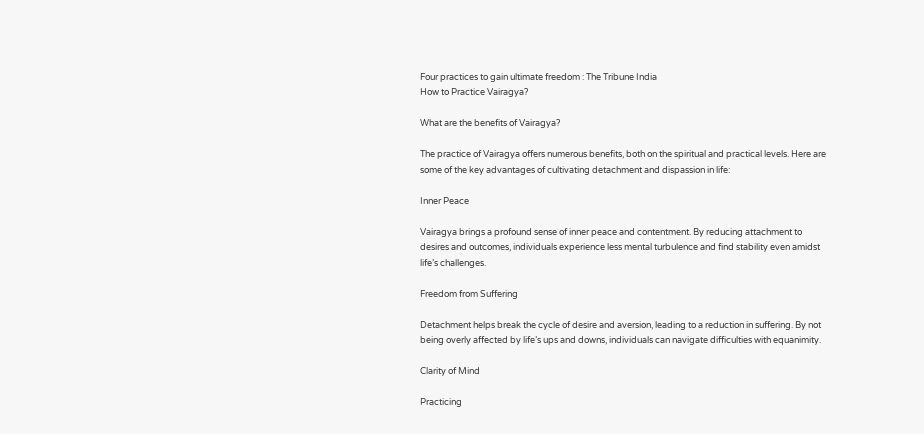Four practices to gain ultimate freedom : The Tribune India
How to Practice Vairagya?

What are the benefits of Vairagya?

The practice of Vairagya offers numerous benefits, both on the spiritual and practical levels. Here are some of the key advantages of cultivating detachment and dispassion in life:

Inner Peace

Vairagya brings a profound sense of inner peace and contentment. By reducing attachment to desires and outcomes, individuals experience less mental turbulence and find stability even amidst life’s challenges.

Freedom from Suffering

Detachment helps break the cycle of desire and aversion, leading to a reduction in suffering. By not being overly affected by life’s ups and downs, individuals can navigate difficulties with equanimity.

Clarity of Mind

Practicing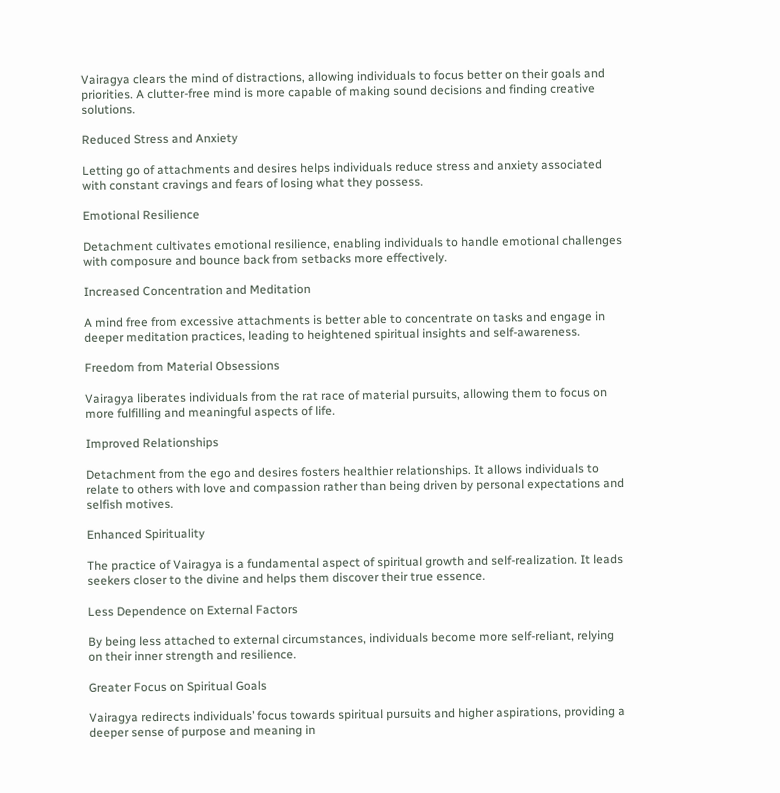Vairagya clears the mind of distractions, allowing individuals to focus better on their goals and priorities. A clutter-free mind is more capable of making sound decisions and finding creative solutions.

Reduced Stress and Anxiety

Letting go of attachments and desires helps individuals reduce stress and anxiety associated with constant cravings and fears of losing what they possess.

Emotional Resilience

Detachment cultivates emotional resilience, enabling individuals to handle emotional challenges with composure and bounce back from setbacks more effectively.

Increased Concentration and Meditation

A mind free from excessive attachments is better able to concentrate on tasks and engage in deeper meditation practices, leading to heightened spiritual insights and self-awareness.

Freedom from Material Obsessions

Vairagya liberates individuals from the rat race of material pursuits, allowing them to focus on more fulfilling and meaningful aspects of life.

Improved Relationships

Detachment from the ego and desires fosters healthier relationships. It allows individuals to relate to others with love and compassion rather than being driven by personal expectations and selfish motives.

Enhanced Spirituality

The practice of Vairagya is a fundamental aspect of spiritual growth and self-realization. It leads seekers closer to the divine and helps them discover their true essence.

Less Dependence on External Factors

By being less attached to external circumstances, individuals become more self-reliant, relying on their inner strength and resilience.

Greater Focus on Spiritual Goals

Vairagya redirects individuals’ focus towards spiritual pursuits and higher aspirations, providing a deeper sense of purpose and meaning in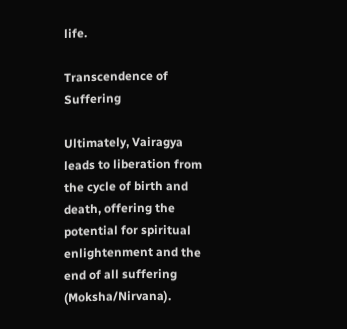life.

Transcendence of Suffering

Ultimately, Vairagya leads to liberation from the cycle of birth and death, offering the potential for spiritual enlightenment and the end of all suffering (Moksha/Nirvana).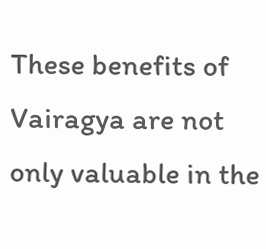These benefits of Vairagya are not only valuable in the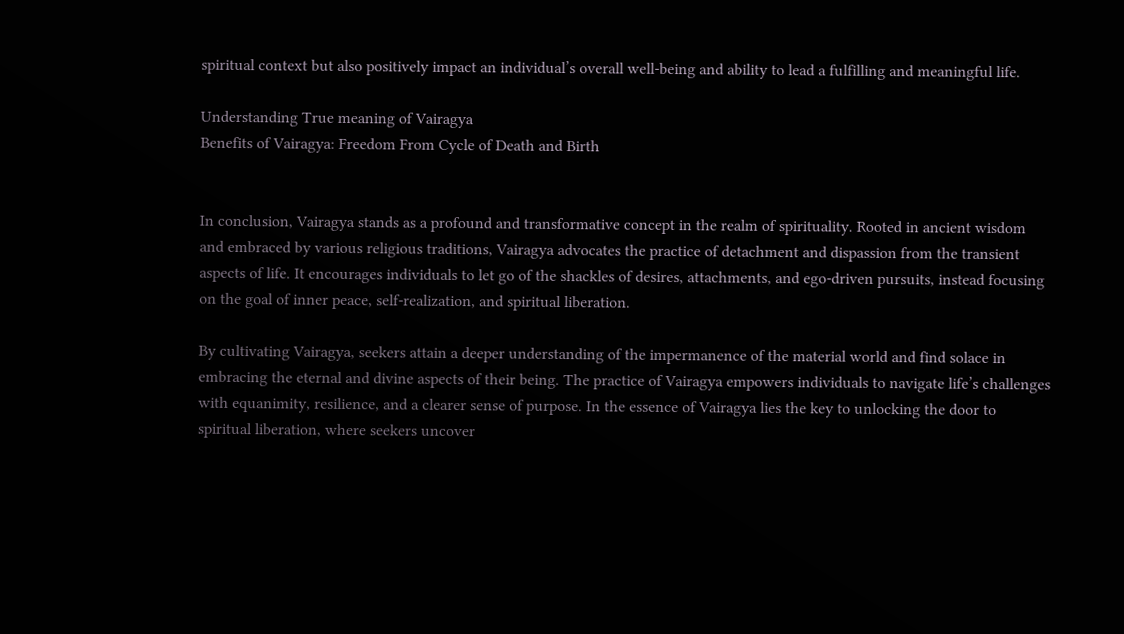spiritual context but also positively impact an individual’s overall well-being and ability to lead a fulfilling and meaningful life.

Understanding True meaning of Vairagya
Benefits of Vairagya: Freedom From Cycle of Death and Birth


In conclusion, Vairagya stands as a profound and transformative concept in the realm of spirituality. Rooted in ancient wisdom and embraced by various religious traditions, Vairagya advocates the practice of detachment and dispassion from the transient aspects of life. It encourages individuals to let go of the shackles of desires, attachments, and ego-driven pursuits, instead focusing on the goal of inner peace, self-realization, and spiritual liberation.

By cultivating Vairagya, seekers attain a deeper understanding of the impermanence of the material world and find solace in embracing the eternal and divine aspects of their being. The practice of Vairagya empowers individuals to navigate life’s challenges with equanimity, resilience, and a clearer sense of purpose. In the essence of Vairagya lies the key to unlocking the door to spiritual liberation, where seekers uncover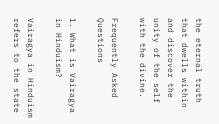the eternal truth that dwells within and discover the unity of the self with the divine.

Frequently Asked Questions

1. What is Vairagya in Hinduism?

Vairagya in Hinduism refers to the state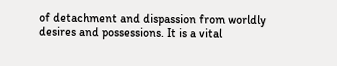of detachment and dispassion from worldly desires and possessions. It is a vital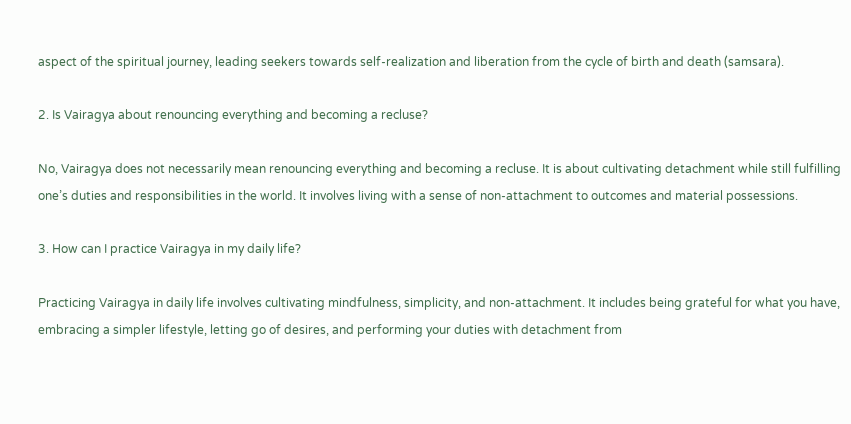aspect of the spiritual journey, leading seekers towards self-realization and liberation from the cycle of birth and death (samsara).

2. Is Vairagya about renouncing everything and becoming a recluse?

No, Vairagya does not necessarily mean renouncing everything and becoming a recluse. It is about cultivating detachment while still fulfilling one’s duties and responsibilities in the world. It involves living with a sense of non-attachment to outcomes and material possessions.

3. How can I practice Vairagya in my daily life?

Practicing Vairagya in daily life involves cultivating mindfulness, simplicity, and non-attachment. It includes being grateful for what you have, embracing a simpler lifestyle, letting go of desires, and performing your duties with detachment from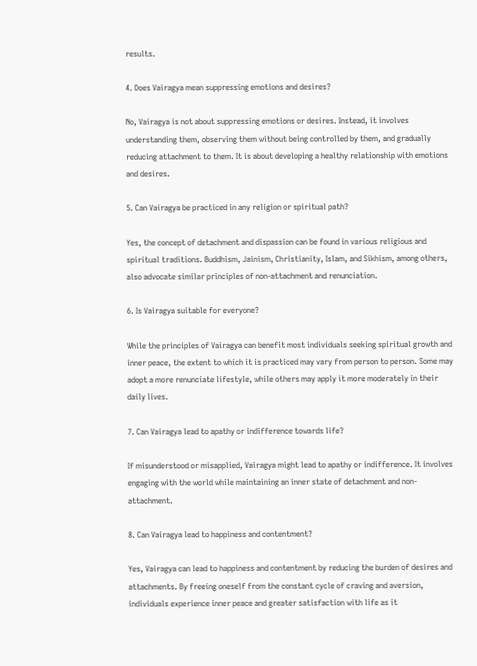results.

4. Does Vairagya mean suppressing emotions and desires?

No, Vairagya is not about suppressing emotions or desires. Instead, it involves understanding them, observing them without being controlled by them, and gradually reducing attachment to them. It is about developing a healthy relationship with emotions and desires.

5. Can Vairagya be practiced in any religion or spiritual path?

Yes, the concept of detachment and dispassion can be found in various religious and spiritual traditions. Buddhism, Jainism, Christianity, Islam, and Sikhism, among others, also advocate similar principles of non-attachment and renunciation.

6. Is Vairagya suitable for everyone?

While the principles of Vairagya can benefit most individuals seeking spiritual growth and inner peace, the extent to which it is practiced may vary from person to person. Some may adopt a more renunciate lifestyle, while others may apply it more moderately in their daily lives.

7. Can Vairagya lead to apathy or indifference towards life?

If misunderstood or misapplied, Vairagya might lead to apathy or indifference. It involves engaging with the world while maintaining an inner state of detachment and non-attachment.

8. Can Vairagya lead to happiness and contentment?

Yes, Vairagya can lead to happiness and contentment by reducing the burden of desires and attachments. By freeing oneself from the constant cycle of craving and aversion, individuals experience inner peace and greater satisfaction with life as it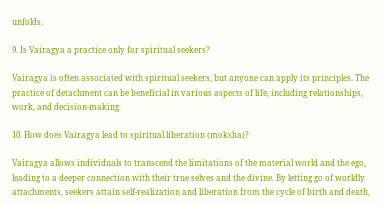unfolds.

9. Is Vairagya a practice only for spiritual seekers?

Vairagya is often associated with spiritual seekers, but anyone can apply its principles. The practice of detachment can be beneficial in various aspects of life, including relationships, work, and decision-making.

10. How does Vairagya lead to spiritual liberation (moksha)?

Vairagya allows individuals to transcend the limitations of the material world and the ego, leading to a deeper connection with their true selves and the divine. By letting go of worldly attachments, seekers attain self-realization and liberation from the cycle of birth and death,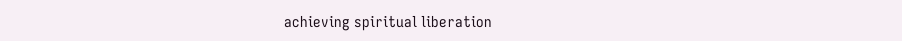achieving spiritual liberation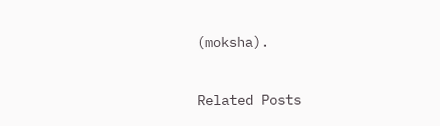(moksha).


Related Posts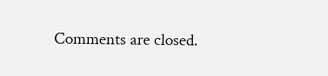Comments are closed.